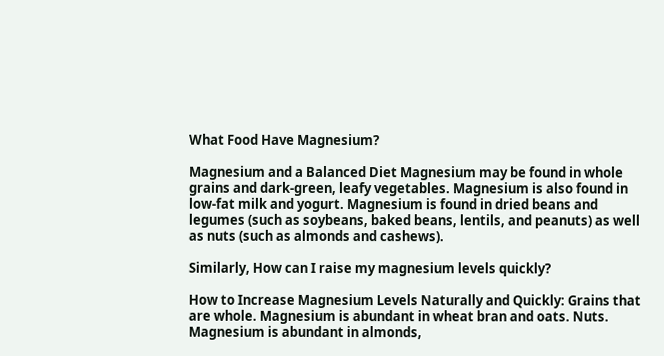What Food Have Magnesium?

Magnesium and a Balanced Diet Magnesium may be found in whole grains and dark-green, leafy vegetables. Magnesium is also found in low-fat milk and yogurt. Magnesium is found in dried beans and legumes (such as soybeans, baked beans, lentils, and peanuts) as well as nuts (such as almonds and cashews).

Similarly, How can I raise my magnesium levels quickly?

How to Increase Magnesium Levels Naturally and Quickly: Grains that are whole. Magnesium is abundant in wheat bran and oats. Nuts. Magnesium is abundant in almonds,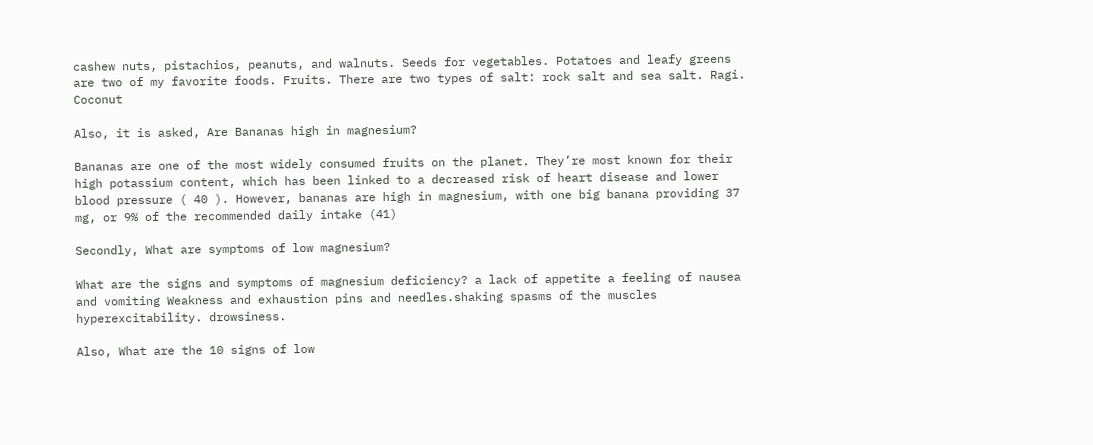cashew nuts, pistachios, peanuts, and walnuts. Seeds for vegetables. Potatoes and leafy greens are two of my favorite foods. Fruits. There are two types of salt: rock salt and sea salt. Ragi. Coconut

Also, it is asked, Are Bananas high in magnesium?

Bananas are one of the most widely consumed fruits on the planet. They’re most known for their high potassium content, which has been linked to a decreased risk of heart disease and lower blood pressure ( 40 ). However, bananas are high in magnesium, with one big banana providing 37 mg, or 9% of the recommended daily intake (41)

Secondly, What are symptoms of low magnesium?

What are the signs and symptoms of magnesium deficiency? a lack of appetite a feeling of nausea and vomiting Weakness and exhaustion pins and needles.shaking spasms of the muscles hyperexcitability. drowsiness.

Also, What are the 10 signs of low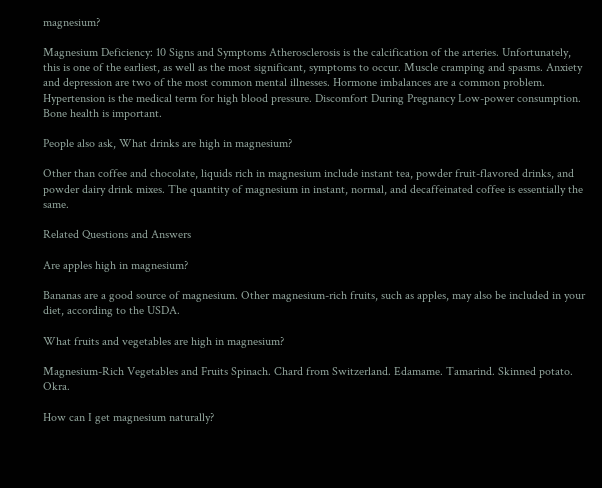magnesium?

Magnesium Deficiency: 10 Signs and Symptoms Atherosclerosis is the calcification of the arteries. Unfortunately, this is one of the earliest, as well as the most significant, symptoms to occur. Muscle cramping and spasms. Anxiety and depression are two of the most common mental illnesses. Hormone imbalances are a common problem. Hypertension is the medical term for high blood pressure. Discomfort During Pregnancy Low-power consumption. Bone health is important.

People also ask, What drinks are high in magnesium?

Other than coffee and chocolate, liquids rich in magnesium include instant tea, powder fruit-flavored drinks, and powder dairy drink mixes. The quantity of magnesium in instant, normal, and decaffeinated coffee is essentially the same.

Related Questions and Answers

Are apples high in magnesium?

Bananas are a good source of magnesium. Other magnesium-rich fruits, such as apples, may also be included in your diet, according to the USDA.

What fruits and vegetables are high in magnesium?

Magnesium-Rich Vegetables and Fruits Spinach. Chard from Switzerland. Edamame. Tamarind. Skinned potato. Okra.

How can I get magnesium naturally?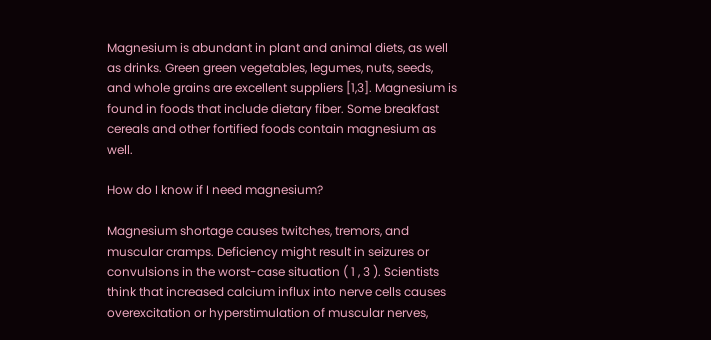Magnesium is abundant in plant and animal diets, as well as drinks. Green green vegetables, legumes, nuts, seeds, and whole grains are excellent suppliers [1,3]. Magnesium is found in foods that include dietary fiber. Some breakfast cereals and other fortified foods contain magnesium as well.

How do I know if I need magnesium?

Magnesium shortage causes twitches, tremors, and muscular cramps. Deficiency might result in seizures or convulsions in the worst-case situation ( 1 , 3 ). Scientists think that increased calcium influx into nerve cells causes overexcitation or hyperstimulation of muscular nerves,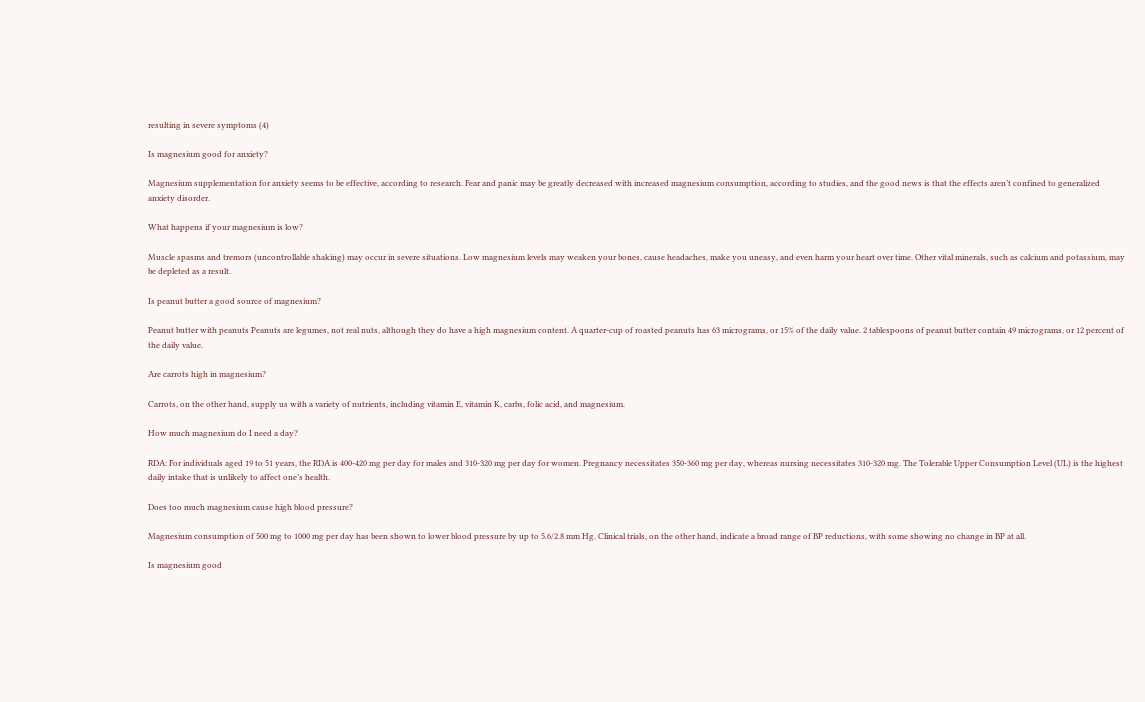resulting in severe symptoms (4)

Is magnesium good for anxiety?

Magnesium supplementation for anxiety seems to be effective, according to research. Fear and panic may be greatly decreased with increased magnesium consumption, according to studies, and the good news is that the effects aren’t confined to generalized anxiety disorder.

What happens if your magnesium is low?

Muscle spasms and tremors (uncontrollable shaking) may occur in severe situations. Low magnesium levels may weaken your bones, cause headaches, make you uneasy, and even harm your heart over time. Other vital minerals, such as calcium and potassium, may be depleted as a result.

Is peanut butter a good source of magnesium?

Peanut butter with peanuts Peanuts are legumes, not real nuts, although they do have a high magnesium content. A quarter-cup of roasted peanuts has 63 micrograms, or 15% of the daily value. 2 tablespoons of peanut butter contain 49 micrograms, or 12 percent of the daily value.

Are carrots high in magnesium?

Carrots, on the other hand, supply us with a variety of nutrients, including vitamin E, vitamin K, carbs, folic acid, and magnesium.

How much magnesium do I need a day?

RDA: For individuals aged 19 to 51 years, the RDA is 400-420 mg per day for males and 310-320 mg per day for women. Pregnancy necessitates 350-360 mg per day, whereas nursing necessitates 310-320 mg. The Tolerable Upper Consumption Level (UL) is the highest daily intake that is unlikely to affect one’s health.

Does too much magnesium cause high blood pressure?

Magnesium consumption of 500 mg to 1000 mg per day has been shown to lower blood pressure by up to 5.6/2.8 mm Hg. Clinical trials, on the other hand, indicate a broad range of BP reductions, with some showing no change in BP at all.

Is magnesium good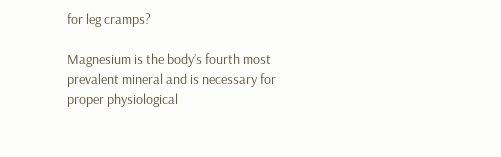for leg cramps?

Magnesium is the body’s fourth most prevalent mineral and is necessary for proper physiological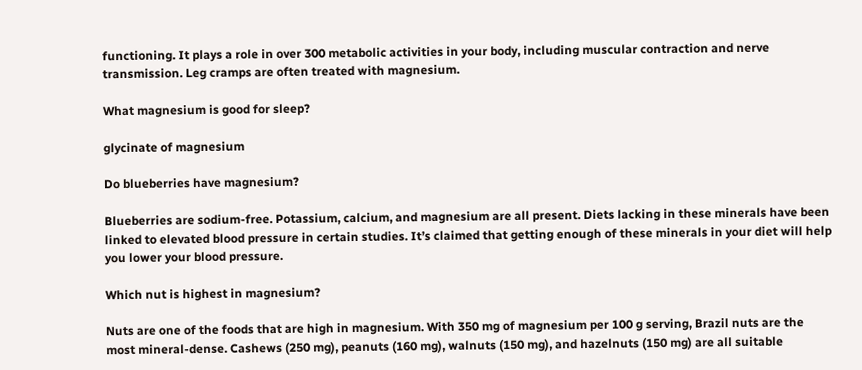functioning. It plays a role in over 300 metabolic activities in your body, including muscular contraction and nerve transmission. Leg cramps are often treated with magnesium.

What magnesium is good for sleep?

glycinate of magnesium

Do blueberries have magnesium?

Blueberries are sodium-free. Potassium, calcium, and magnesium are all present. Diets lacking in these minerals have been linked to elevated blood pressure in certain studies. It’s claimed that getting enough of these minerals in your diet will help you lower your blood pressure.

Which nut is highest in magnesium?

Nuts are one of the foods that are high in magnesium. With 350 mg of magnesium per 100 g serving, Brazil nuts are the most mineral-dense. Cashews (250 mg), peanuts (160 mg), walnuts (150 mg), and hazelnuts (150 mg) are all suitable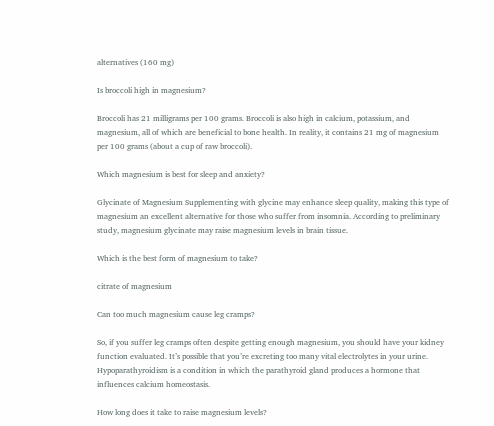alternatives (160 mg)

Is broccoli high in magnesium?

Broccoli has 21 milligrams per 100 grams. Broccoli is also high in calcium, potassium, and magnesium, all of which are beneficial to bone health. In reality, it contains 21 mg of magnesium per 100 grams (about a cup of raw broccoli).

Which magnesium is best for sleep and anxiety?

Glycinate of Magnesium Supplementing with glycine may enhance sleep quality, making this type of magnesium an excellent alternative for those who suffer from insomnia. According to preliminary study, magnesium glycinate may raise magnesium levels in brain tissue.

Which is the best form of magnesium to take?

citrate of magnesium

Can too much magnesium cause leg cramps?

So, if you suffer leg cramps often despite getting enough magnesium, you should have your kidney function evaluated. It’s possible that you’re excreting too many vital electrolytes in your urine. Hypoparathyroidism is a condition in which the parathyroid gland produces a hormone that influences calcium homeostasis.

How long does it take to raise magnesium levels?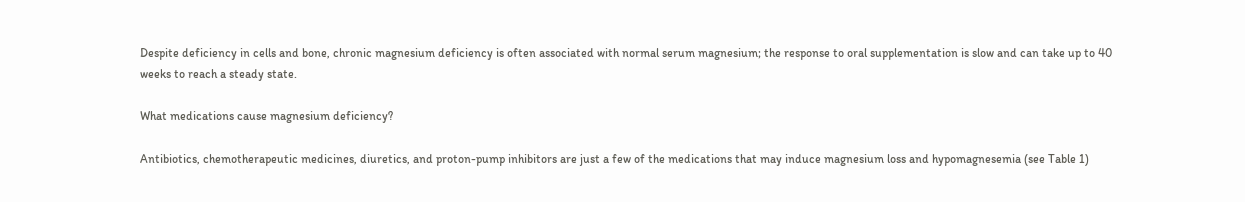Despite deficiency in cells and bone, chronic magnesium deficiency is often associated with normal serum magnesium; the response to oral supplementation is slow and can take up to 40 weeks to reach a steady state.

What medications cause magnesium deficiency?

Antibiotics, chemotherapeutic medicines, diuretics, and proton-pump inhibitors are just a few of the medications that may induce magnesium loss and hypomagnesemia (see Table 1)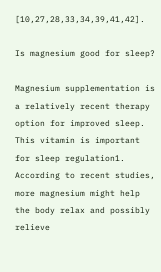[10,27,28,33,34,39,41,42].

Is magnesium good for sleep?

Magnesium supplementation is a relatively recent therapy option for improved sleep. This vitamin is important for sleep regulation1. According to recent studies, more magnesium might help the body relax and possibly relieve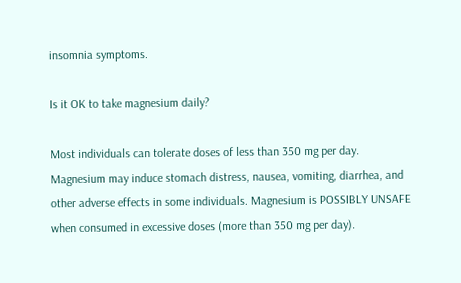insomnia symptoms.

Is it OK to take magnesium daily?

Most individuals can tolerate doses of less than 350 mg per day. Magnesium may induce stomach distress, nausea, vomiting, diarrhea, and other adverse effects in some individuals. Magnesium is POSSIBLY UNSAFE when consumed in excessive doses (more than 350 mg per day).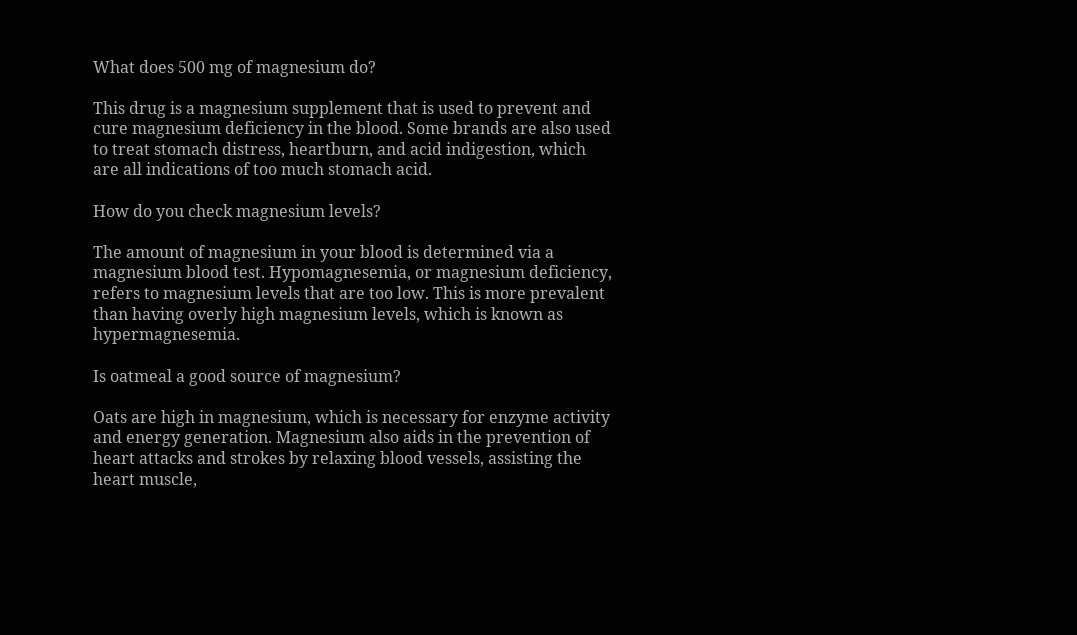What does 500 mg of magnesium do?

This drug is a magnesium supplement that is used to prevent and cure magnesium deficiency in the blood. Some brands are also used to treat stomach distress, heartburn, and acid indigestion, which are all indications of too much stomach acid.

How do you check magnesium levels?

The amount of magnesium in your blood is determined via a magnesium blood test. Hypomagnesemia, or magnesium deficiency, refers to magnesium levels that are too low. This is more prevalent than having overly high magnesium levels, which is known as hypermagnesemia.

Is oatmeal a good source of magnesium?

Oats are high in magnesium, which is necessary for enzyme activity and energy generation. Magnesium also aids in the prevention of heart attacks and strokes by relaxing blood vessels, assisting the heart muscle,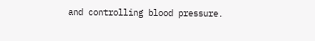and controlling blood pressure.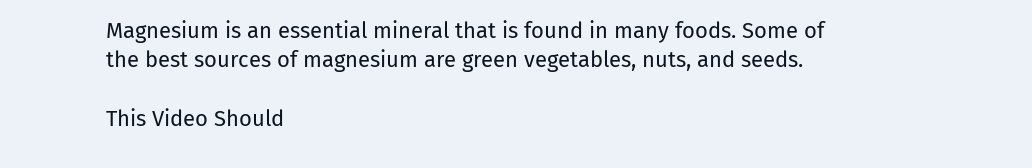Magnesium is an essential mineral that is found in many foods. Some of the best sources of magnesium are green vegetables, nuts, and seeds.

This Video Should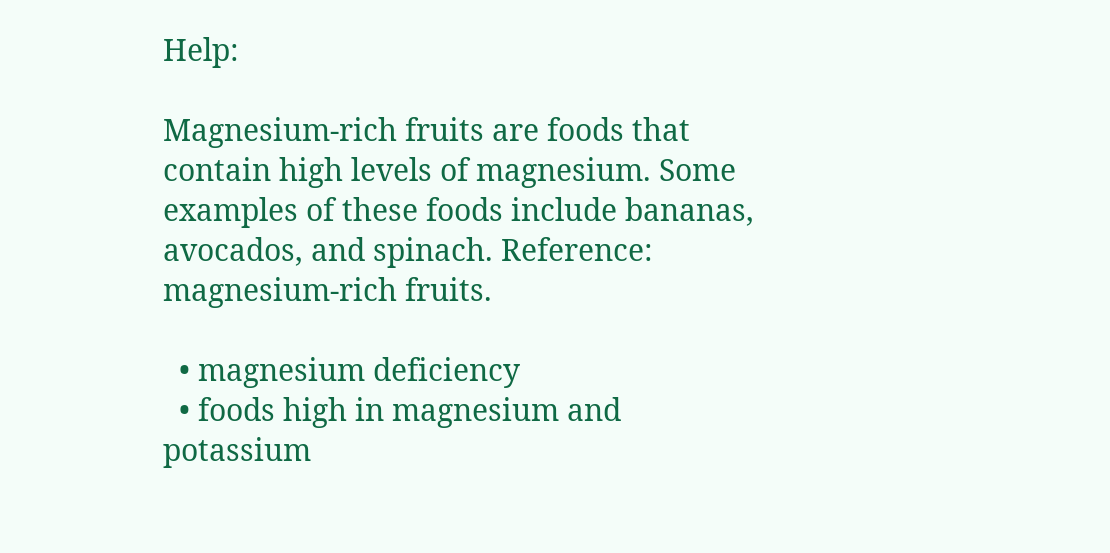Help:

Magnesium-rich fruits are foods that contain high levels of magnesium. Some examples of these foods include bananas, avocados, and spinach. Reference: magnesium-rich fruits.

  • magnesium deficiency
  • foods high in magnesium and potassium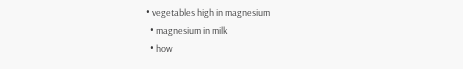• vegetables high in magnesium
  • magnesium in milk
  • how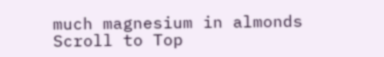much magnesium in almonds
Scroll to Top